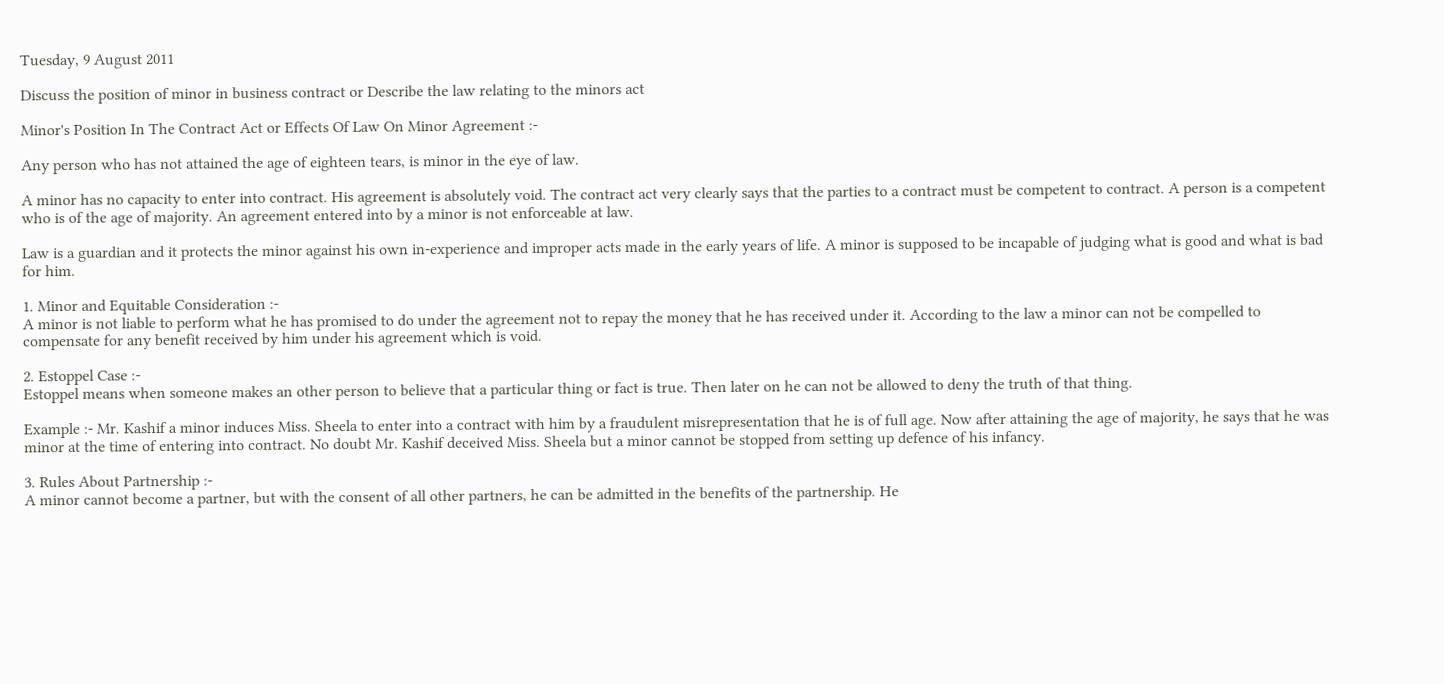Tuesday, 9 August 2011

Discuss the position of minor in business contract or Describe the law relating to the minors act

Minor's Position In The Contract Act or Effects Of Law On Minor Agreement :-

Any person who has not attained the age of eighteen tears, is minor in the eye of law.

A minor has no capacity to enter into contract. His agreement is absolutely void. The contract act very clearly says that the parties to a contract must be competent to contract. A person is a competent who is of the age of majority. An agreement entered into by a minor is not enforceable at law.

Law is a guardian and it protects the minor against his own in-experience and improper acts made in the early years of life. A minor is supposed to be incapable of judging what is good and what is bad for him.

1. Minor and Equitable Consideration :-
A minor is not liable to perform what he has promised to do under the agreement not to repay the money that he has received under it. According to the law a minor can not be compelled to compensate for any benefit received by him under his agreement which is void.

2. Estoppel Case :-
Estoppel means when someone makes an other person to believe that a particular thing or fact is true. Then later on he can not be allowed to deny the truth of that thing.

Example :- Mr. Kashif a minor induces Miss. Sheela to enter into a contract with him by a fraudulent misrepresentation that he is of full age. Now after attaining the age of majority, he says that he was minor at the time of entering into contract. No doubt Mr. Kashif deceived Miss. Sheela but a minor cannot be stopped from setting up defence of his infancy.

3. Rules About Partnership :-
A minor cannot become a partner, but with the consent of all other partners, he can be admitted in the benefits of the partnership. He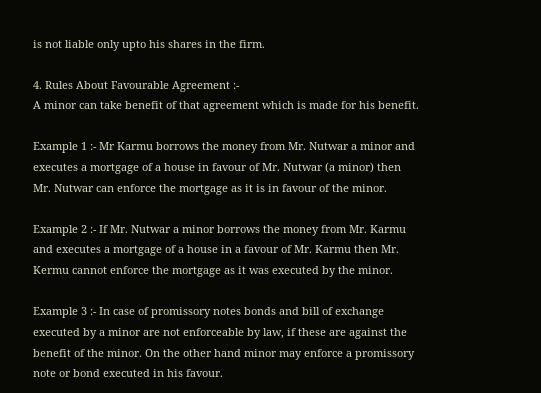is not liable only upto his shares in the firm.

4. Rules About Favourable Agreement :-
A minor can take benefit of that agreement which is made for his benefit.

Example 1 :- Mr Karmu borrows the money from Mr. Nutwar a minor and executes a mortgage of a house in favour of Mr. Nutwar (a minor) then Mr. Nutwar can enforce the mortgage as it is in favour of the minor.

Example 2 :- If Mr. Nutwar a minor borrows the money from Mr. Karmu and executes a mortgage of a house in a favour of Mr. Karmu then Mr. Kermu cannot enforce the mortgage as it was executed by the minor.

Example 3 :- In case of promissory notes bonds and bill of exchange executed by a minor are not enforceable by law, if these are against the benefit of the minor. On the other hand minor may enforce a promissory note or bond executed in his favour.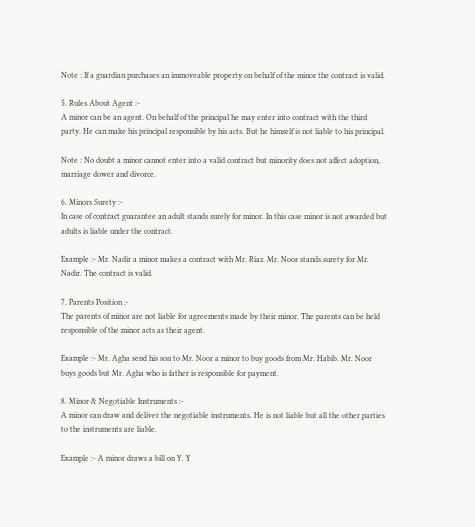Note : If a guardian purchases an immoveable property on behalf of the minor the contract is valid.

5. Rules About Agent :-
A minor can be an agent. On behalf of the principal he may enter into contract with the third party. He can make his principal responsible by his acts. But he himself is not liable to his principal.

Note : No doubt a minor cannot enter into a valid contract but minority does not affect adoption, marriage dower and divorce.

6. Minors Surety :-
In case of contract guarantee an adult stands surely for minor. In this case minor is not awarded but adults is liable under the contract.

Example :- Mr. Nadir a minor makes a contract with Mr. Riaz. Mr. Noor stands surety for Mr. Nadir. The contract is valid.

7. Parents Position :-
The parents of minor are not liable for agreements made by their minor. The parents can be held responsible of the minor acts as their agent.

Example :- Mr. Agha send his son to Mr. Noor a minor to buy goods from Mr. Habib. Mr. Noor buys goods but Mr. Agha who is father is responsible for payment.

8. Minor & Negotiable Instruments :-
A minor can draw and deliver the negotiable instruments. He is not liable but all the other parties to the instruments are liable.

Example :- A minor draws a bill on Y. Y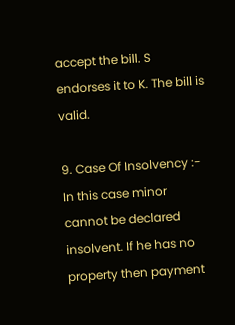accept the bill. S endorses it to K. The bill is valid.

9. Case Of Insolvency :-
In this case minor cannot be declared insolvent. If he has no property then payment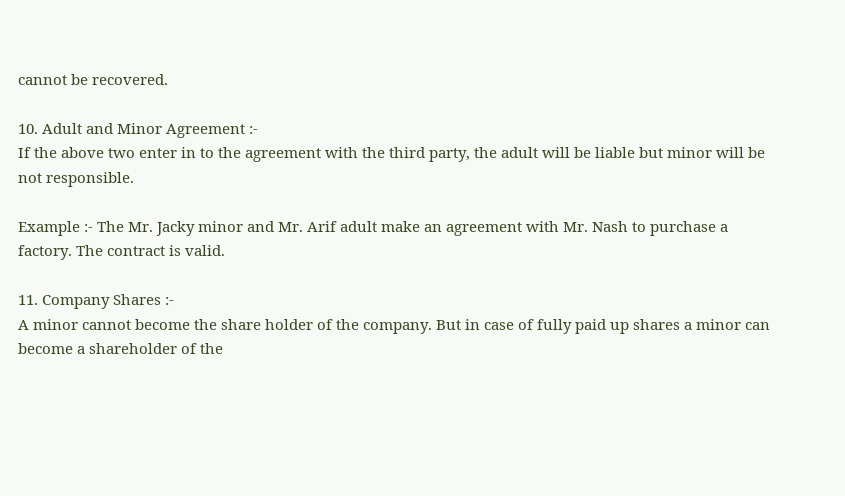cannot be recovered.

10. Adult and Minor Agreement :-
If the above two enter in to the agreement with the third party, the adult will be liable but minor will be not responsible.

Example :- The Mr. Jacky minor and Mr. Arif adult make an agreement with Mr. Nash to purchase a factory. The contract is valid.

11. Company Shares :-
A minor cannot become the share holder of the company. But in case of fully paid up shares a minor can become a shareholder of the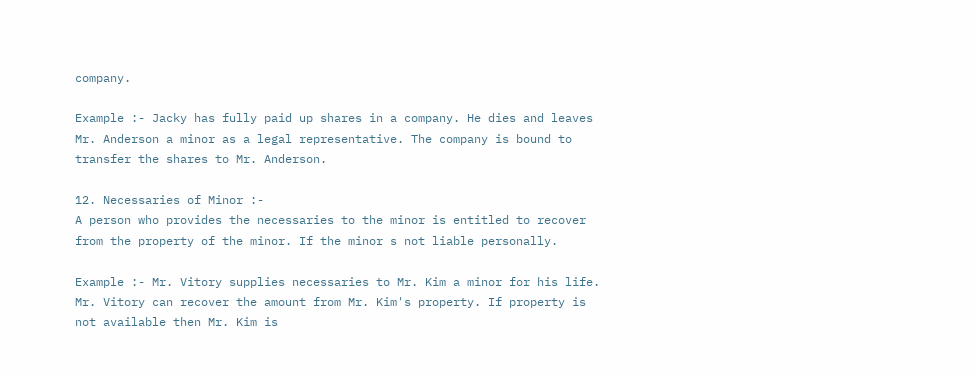company.

Example :- Jacky has fully paid up shares in a company. He dies and leaves Mr. Anderson a minor as a legal representative. The company is bound to transfer the shares to Mr. Anderson.

12. Necessaries of Minor :-
A person who provides the necessaries to the minor is entitled to recover from the property of the minor. If the minor s not liable personally.

Example :- Mr. Vitory supplies necessaries to Mr. Kim a minor for his life. Mr. Vitory can recover the amount from Mr. Kim's property. If property is not available then Mr. Kim is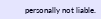personally not liable.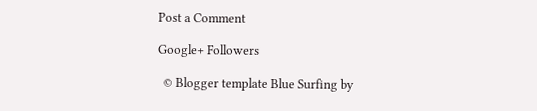Post a Comment

Google+ Followers

  © Blogger template Blue Surfing by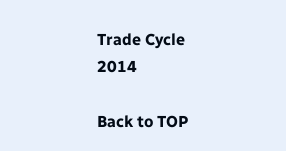Trade Cycle 2014

Back to TOP